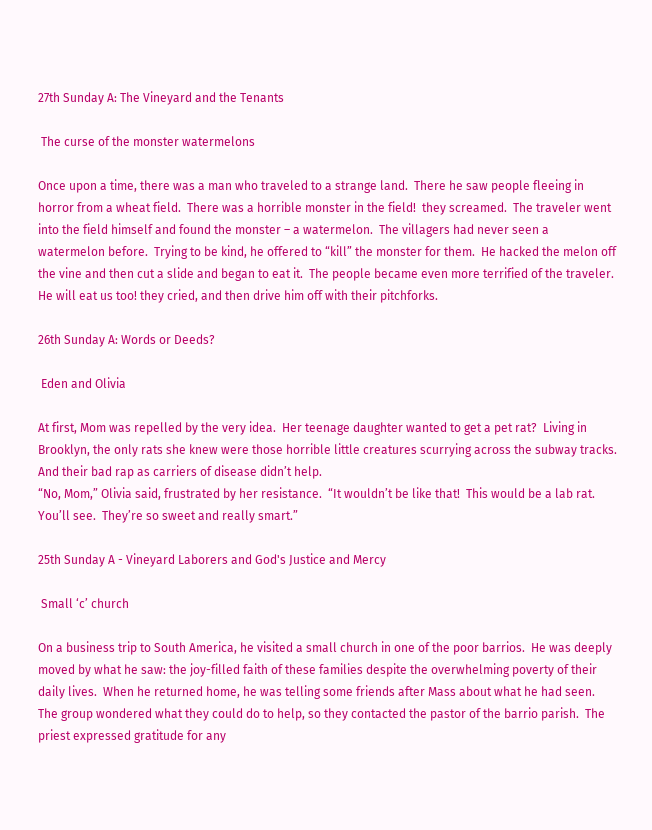27th Sunday A: The Vineyard and the Tenants

 The curse of the monster watermelons

Once upon a time, there was a man who traveled to a strange land.  There he saw people fleeing in horror from a wheat field.  There was a horrible monster in the field!  they screamed.  The traveler went into the field himself and found the monster – a watermelon.  The villagers had never seen a watermelon before.  Trying to be kind, he offered to “kill” the monster for them.  He hacked the melon off the vine and then cut a slide and began to eat it.  The people became even more terrified of the traveler.  He will eat us too! they cried, and then drive him off with their pitchforks.

26th Sunday A: Words or Deeds?

 Eden and Olivia

At first, Mom was repelled by the very idea.  Her teenage daughter wanted to get a pet rat?  Living in Brooklyn, the only rats she knew were those horrible little creatures scurrying across the subway tracks.  And their bad rap as carriers of disease didn’t help.
“No, Mom,” Olivia said, frustrated by her resistance.  “It wouldn’t be like that!  This would be a lab rat.  You’ll see.  They’re so sweet and really smart.”

25th Sunday A - Vineyard Laborers and God's Justice and Mercy

 Small ‘c’ church

On a business trip to South America, he visited a small church in one of the poor barrios.  He was deeply moved by what he saw: the joy-filled faith of these families despite the overwhelming poverty of their daily lives.  When he returned home, he was telling some friends after Mass about what he had seen.  The group wondered what they could do to help, so they contacted the pastor of the barrio parish.  The priest expressed gratitude for any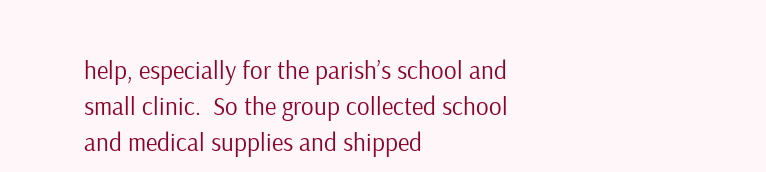help, especially for the parish’s school and small clinic.  So the group collected school and medical supplies and shipped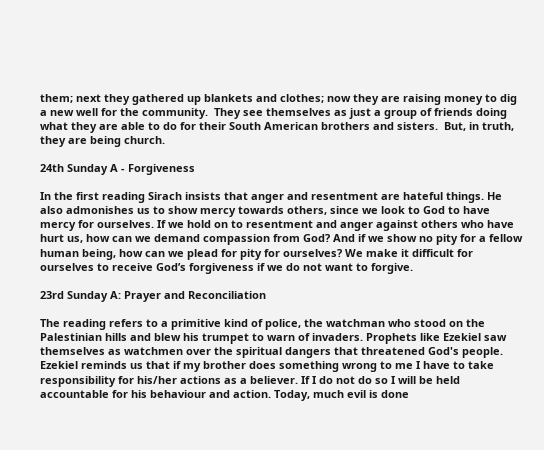them; next they gathered up blankets and clothes; now they are raising money to dig a new well for the community.  They see themselves as just a group of friends doing what they are able to do for their South American brothers and sisters.  But, in truth, they are being church.

24th Sunday A - Forgiveness

In the first reading Sirach insists that anger and resentment are hateful things. He also admonishes us to show mercy towards others, since we look to God to have mercy for ourselves. If we hold on to resentment and anger against others who have hurt us, how can we demand compassion from God? And if we show no pity for a fellow human being, how can we plead for pity for ourselves? We make it difficult for ourselves to receive God’s forgiveness if we do not want to forgive.

23rd Sunday A: Prayer and Reconciliation

The reading refers to a primitive kind of police, the watchman who stood on the Palestinian hills and blew his trumpet to warn of invaders. Prophets like Ezekiel saw themselves as watchmen over the spiritual dangers that threatened God's people. Ezekiel reminds us that if my brother does something wrong to me I have to take responsibility for his/her actions as a believer. If I do not do so I will be held accountable for his behaviour and action. Today, much evil is done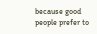because good people prefer to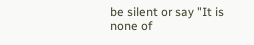be silent or say "It is none of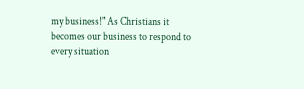my business!" As Christians it becomes our business to respond to every situation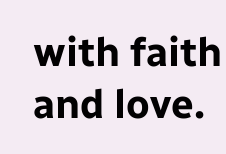with faith and love.